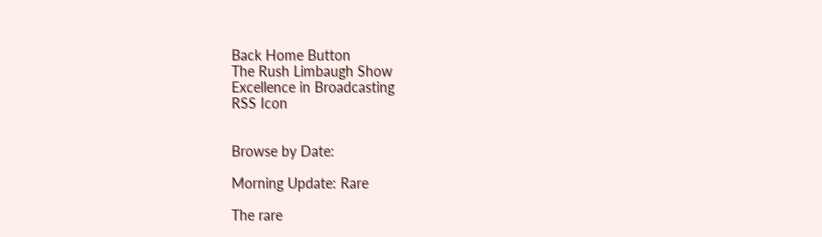Back Home Button
The Rush Limbaugh Show
Excellence in Broadcasting
RSS Icon


Browse by Date:

Morning Update: Rare

The rare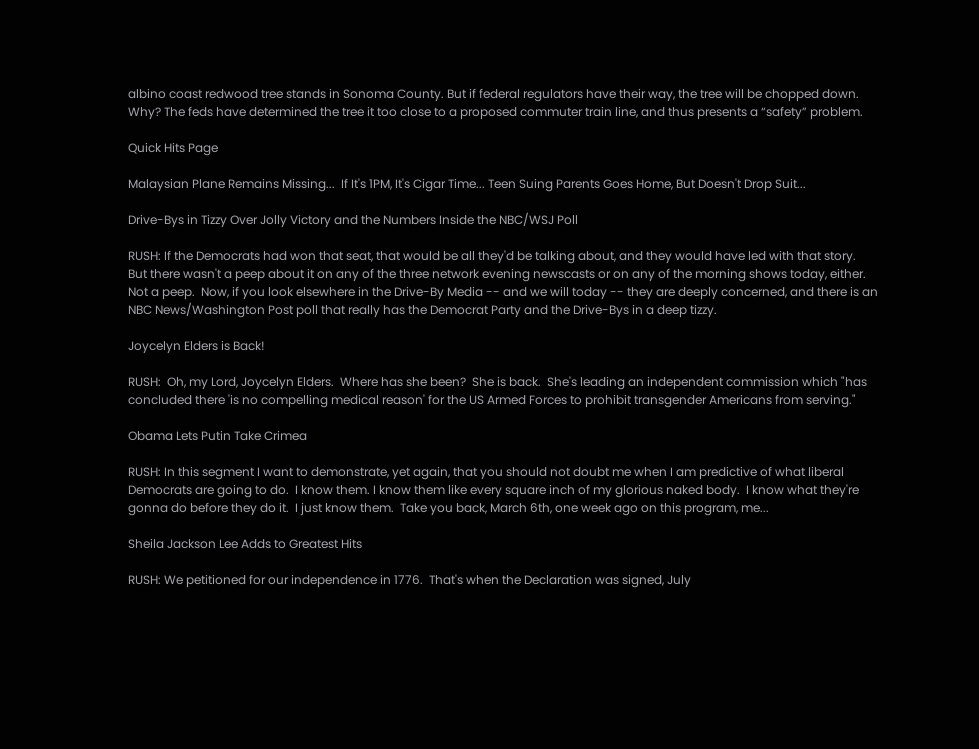albino coast redwood tree stands in Sonoma County. But if federal regulators have their way, the tree will be chopped down. Why? The feds have determined the tree it too close to a proposed commuter train line, and thus presents a “safety” problem.

Quick Hits Page

Malaysian Plane Remains Missing...  If It's 1PM, It's Cigar Time... Teen Suing Parents Goes Home, But Doesn't Drop Suit...

Drive-Bys in Tizzy Over Jolly Victory and the Numbers Inside the NBC/WSJ Poll

RUSH: If the Democrats had won that seat, that would be all they'd be talking about, and they would have led with that story.  But there wasn't a peep about it on any of the three network evening newscasts or on any of the morning shows today, either.  Not a peep.  Now, if you look elsewhere in the Drive-By Media -- and we will today -- they are deeply concerned, and there is an NBC News/Washington Post poll that really has the Democrat Party and the Drive-Bys in a deep tizzy.

Joycelyn Elders is Back!

RUSH:  Oh, my Lord, Joycelyn Elders.  Where has she been?  She is back.  She's leading an independent commission which "has concluded there 'is no compelling medical reason' for the US Armed Forces to prohibit transgender Americans from serving."

Obama Lets Putin Take Crimea

RUSH: In this segment I want to demonstrate, yet again, that you should not doubt me when I am predictive of what liberal Democrats are going to do.  I know them. I know them like every square inch of my glorious naked body.  I know what they're gonna do before they do it.  I just know them.  Take you back, March 6th, one week ago on this program, me...

Sheila Jackson Lee Adds to Greatest Hits

RUSH: We petitioned for our independence in 1776.  That's when the Declaration was signed, July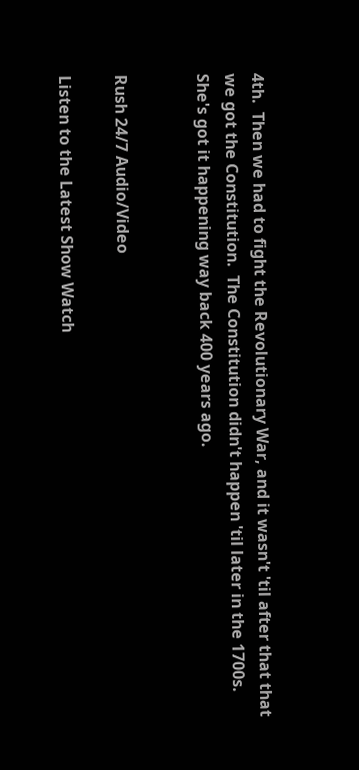4th.  Then we had to fight the Revolutionary War, and it wasn't 'til after that that we got the Constitution.  The Constitution didn't happen 'til later in the 1700s.  She's got it happening way back 400 years ago.


Rush 24/7 Audio/Video

Listen to the Latest Show Watch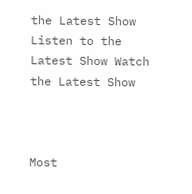the Latest Show
Listen to the Latest Show Watch the Latest Show



Most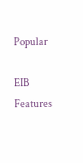Popular

EIB Features